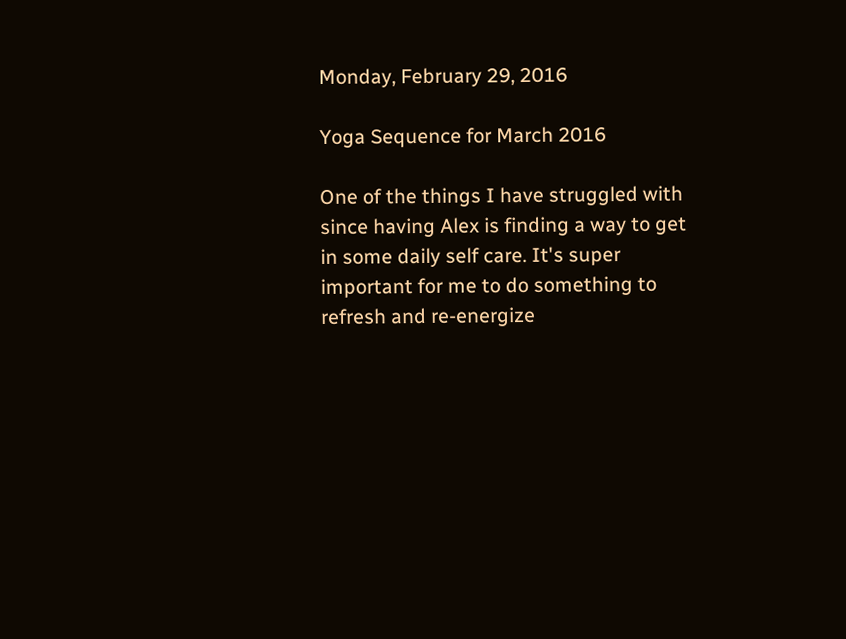Monday, February 29, 2016

Yoga Sequence for March 2016

One of the things I have struggled with since having Alex is finding a way to get in some daily self care. It's super important for me to do something to refresh and re-energize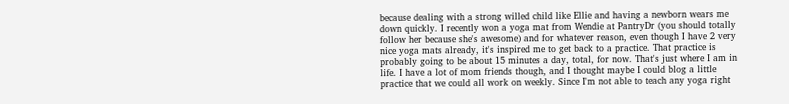because dealing with a strong willed child like Ellie and having a newborn wears me down quickly. I recently won a yoga mat from Wendie at PantryDr (you should totally follow her because she's awesome) and for whatever reason, even though I have 2 very nice yoga mats already, it's inspired me to get back to a practice. That practice is probably going to be about 15 minutes a day, total, for now. That's just where I am in life. I have a lot of mom friends though, and I thought maybe I could blog a little practice that we could all work on weekly. Since I'm not able to teach any yoga right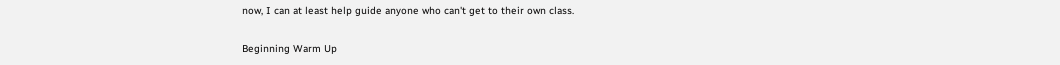now, I can at least help guide anyone who can't get to their own class.

Beginning Warm Up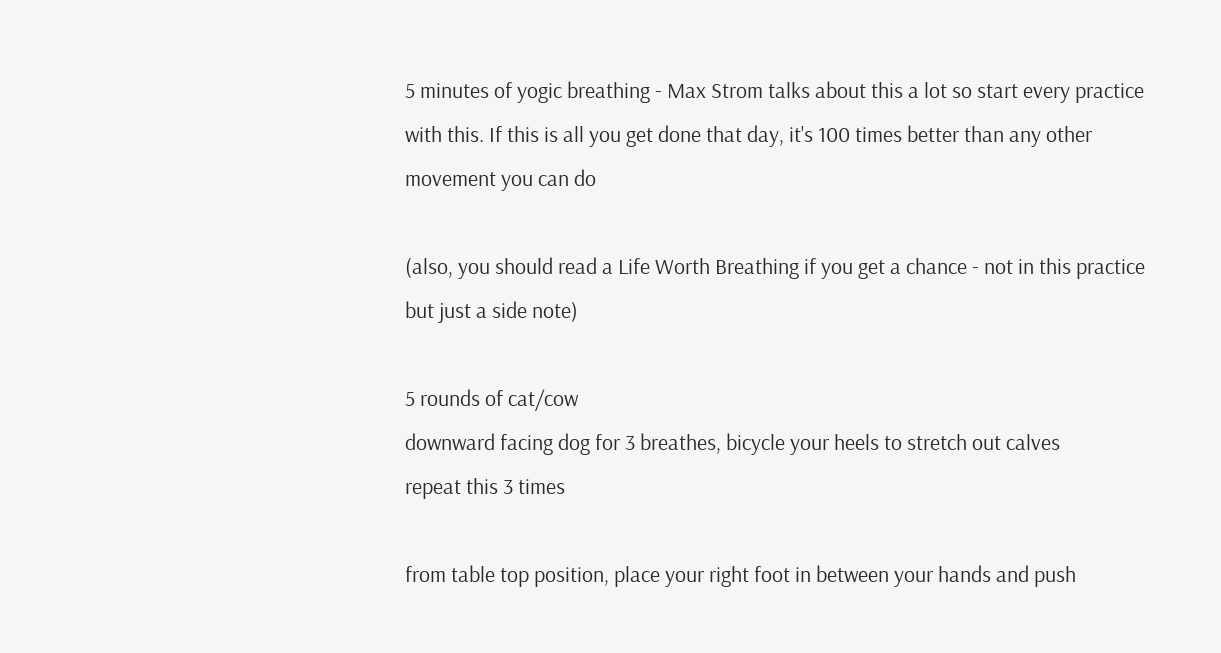5 minutes of yogic breathing - Max Strom talks about this a lot so start every practice with this. If this is all you get done that day, it's 100 times better than any other movement you can do

(also, you should read a Life Worth Breathing if you get a chance - not in this practice but just a side note)

5 rounds of cat/cow
downward facing dog for 3 breathes, bicycle your heels to stretch out calves
repeat this 3 times

from table top position, place your right foot in between your hands and push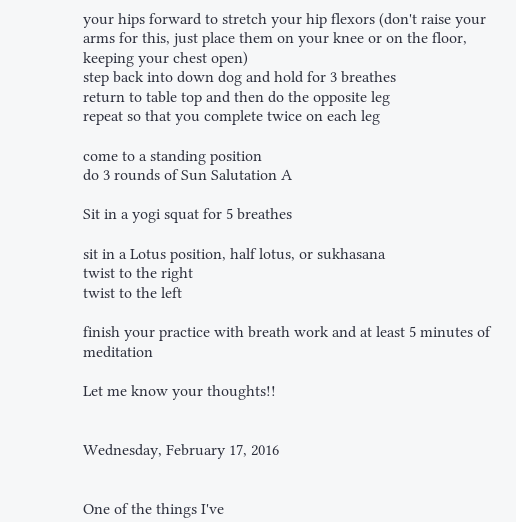your hips forward to stretch your hip flexors (don't raise your arms for this, just place them on your knee or on the floor, keeping your chest open)
step back into down dog and hold for 3 breathes
return to table top and then do the opposite leg
repeat so that you complete twice on each leg

come to a standing position
do 3 rounds of Sun Salutation A

Sit in a yogi squat for 5 breathes

sit in a Lotus position, half lotus, or sukhasana
twist to the right
twist to the left

finish your practice with breath work and at least 5 minutes of meditation

Let me know your thoughts!!


Wednesday, February 17, 2016


One of the things I've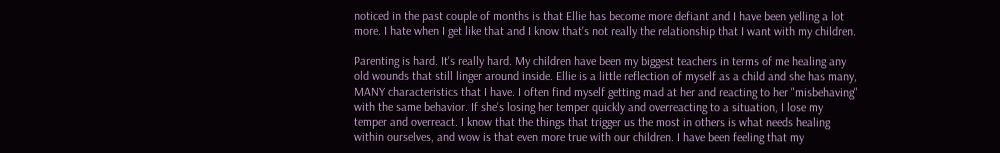noticed in the past couple of months is that Ellie has become more defiant and I have been yelling a lot more. I hate when I get like that and I know that's not really the relationship that I want with my children.

Parenting is hard. It's really hard. My children have been my biggest teachers in terms of me healing any old wounds that still linger around inside. Ellie is a little reflection of myself as a child and she has many, MANY characteristics that I have. I often find myself getting mad at her and reacting to her "misbehaving" with the same behavior. If she's losing her temper quickly and overreacting to a situation, I lose my temper and overreact. I know that the things that trigger us the most in others is what needs healing within ourselves, and wow is that even more true with our children. I have been feeling that my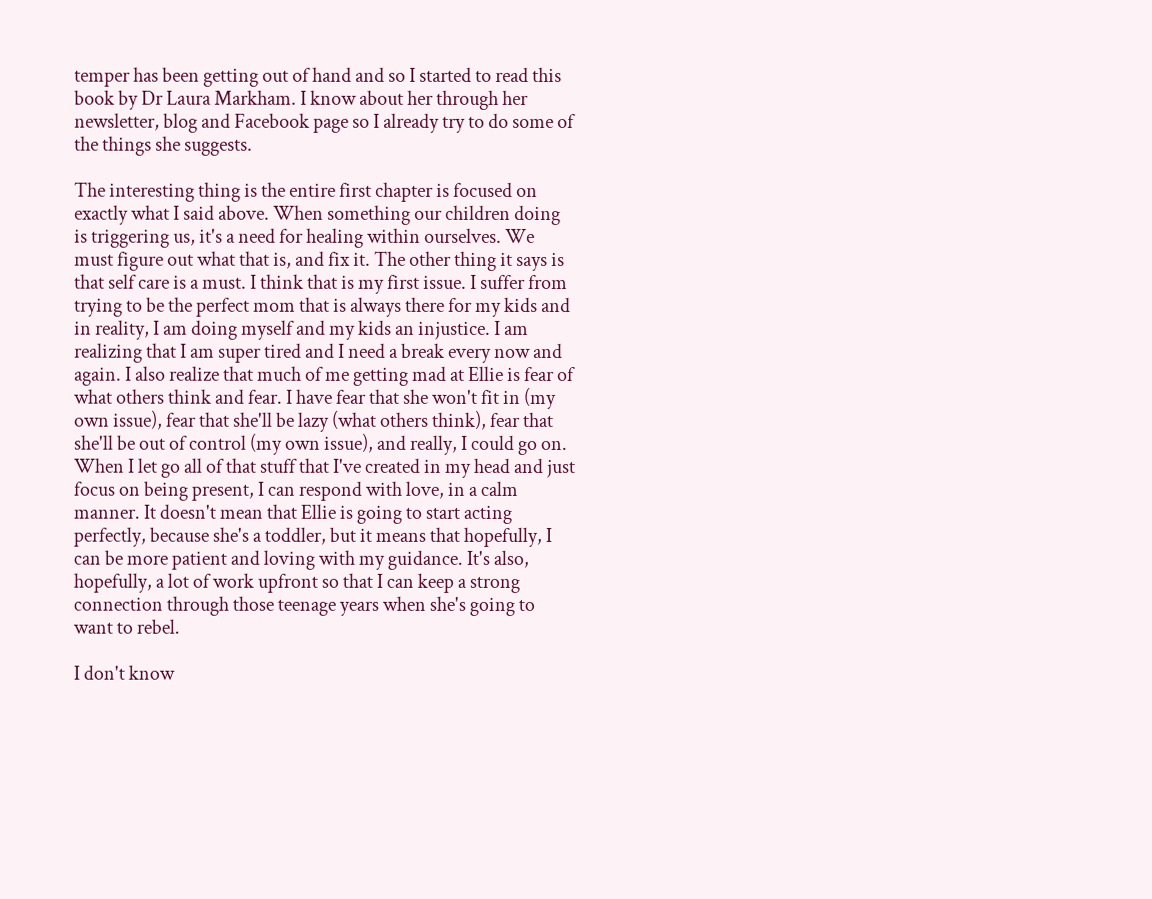temper has been getting out of hand and so I started to read this book by Dr Laura Markham. I know about her through her newsletter, blog and Facebook page so I already try to do some of the things she suggests.

The interesting thing is the entire first chapter is focused on exactly what I said above. When something our children doing is triggering us, it's a need for healing within ourselves. We must figure out what that is, and fix it. The other thing it says is that self care is a must. I think that is my first issue. I suffer from trying to be the perfect mom that is always there for my kids and in reality, I am doing myself and my kids an injustice. I am realizing that I am super tired and I need a break every now and again. I also realize that much of me getting mad at Ellie is fear of what others think and fear. I have fear that she won't fit in (my own issue), fear that she'll be lazy (what others think), fear that she'll be out of control (my own issue), and really, I could go on. When I let go all of that stuff that I've created in my head and just focus on being present, I can respond with love, in a calm manner. It doesn't mean that Ellie is going to start acting perfectly, because she's a toddler, but it means that hopefully, I can be more patient and loving with my guidance. It's also, hopefully, a lot of work upfront so that I can keep a strong connection through those teenage years when she's going to want to rebel.

I don't know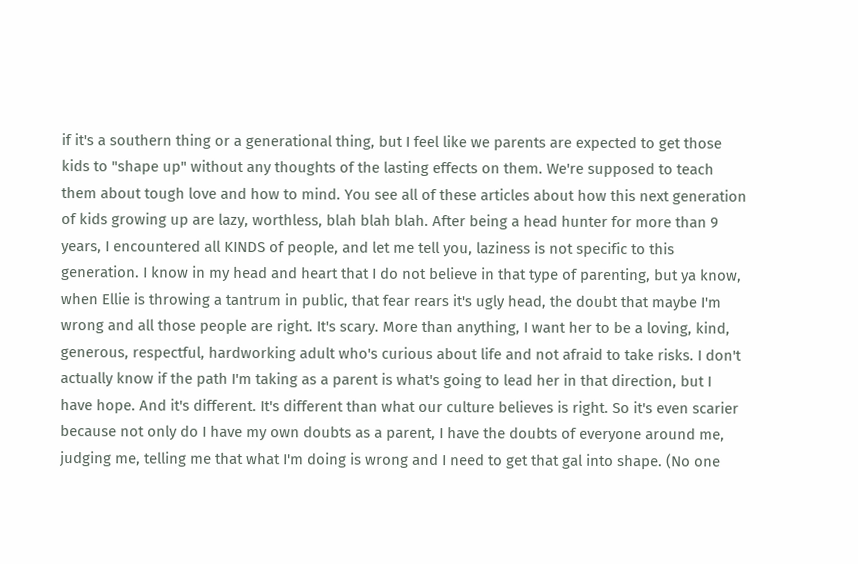if it's a southern thing or a generational thing, but I feel like we parents are expected to get those kids to "shape up" without any thoughts of the lasting effects on them. We're supposed to teach them about tough love and how to mind. You see all of these articles about how this next generation of kids growing up are lazy, worthless, blah blah blah. After being a head hunter for more than 9 years, I encountered all KINDS of people, and let me tell you, laziness is not specific to this generation. I know in my head and heart that I do not believe in that type of parenting, but ya know, when Ellie is throwing a tantrum in public, that fear rears it's ugly head, the doubt that maybe I'm wrong and all those people are right. It's scary. More than anything, I want her to be a loving, kind, generous, respectful, hardworking adult who's curious about life and not afraid to take risks. I don't actually know if the path I'm taking as a parent is what's going to lead her in that direction, but I have hope. And it's different. It's different than what our culture believes is right. So it's even scarier because not only do I have my own doubts as a parent, I have the doubts of everyone around me, judging me, telling me that what I'm doing is wrong and I need to get that gal into shape. (No one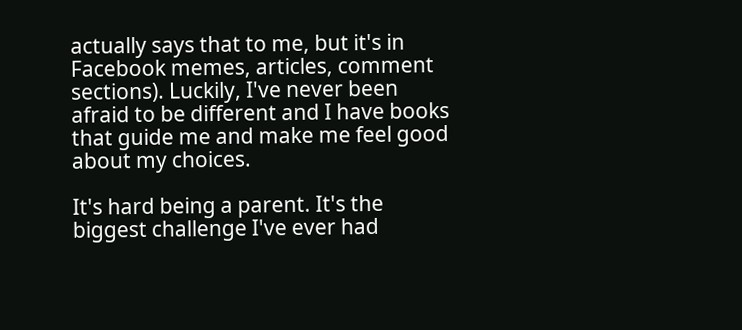actually says that to me, but it's in Facebook memes, articles, comment sections). Luckily, I've never been afraid to be different and I have books that guide me and make me feel good about my choices.

It's hard being a parent. It's the biggest challenge I've ever had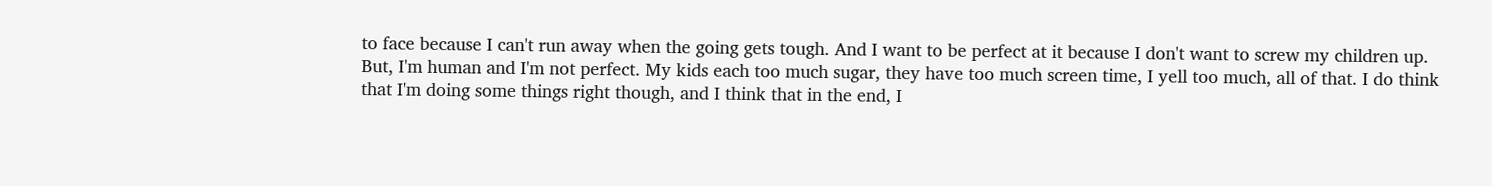to face because I can't run away when the going gets tough. And I want to be perfect at it because I don't want to screw my children up. But, I'm human and I'm not perfect. My kids each too much sugar, they have too much screen time, I yell too much, all of that. I do think that I'm doing some things right though, and I think that in the end, I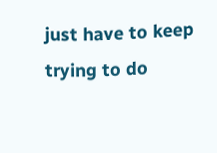just have to keep trying to do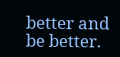better and be better.